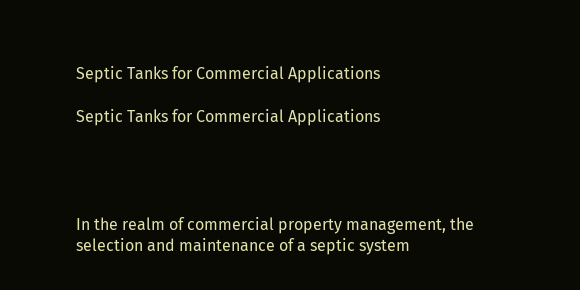Septic Tanks for Commercial Applications

Septic Tanks for Commercial Applications




In the realm of commercial property management, the selection and maintenance of a septic system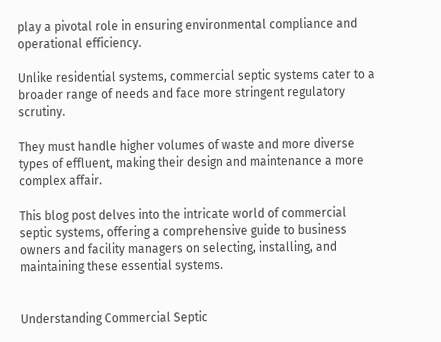play a pivotal role in ensuring environmental compliance and operational efficiency.

Unlike residential systems, commercial septic systems cater to a broader range of needs and face more stringent regulatory scrutiny.

They must handle higher volumes of waste and more diverse types of effluent, making their design and maintenance a more complex affair.

This blog post delves into the intricate world of commercial septic systems, offering a comprehensive guide to business owners and facility managers on selecting, installing, and maintaining these essential systems.


Understanding Commercial Septic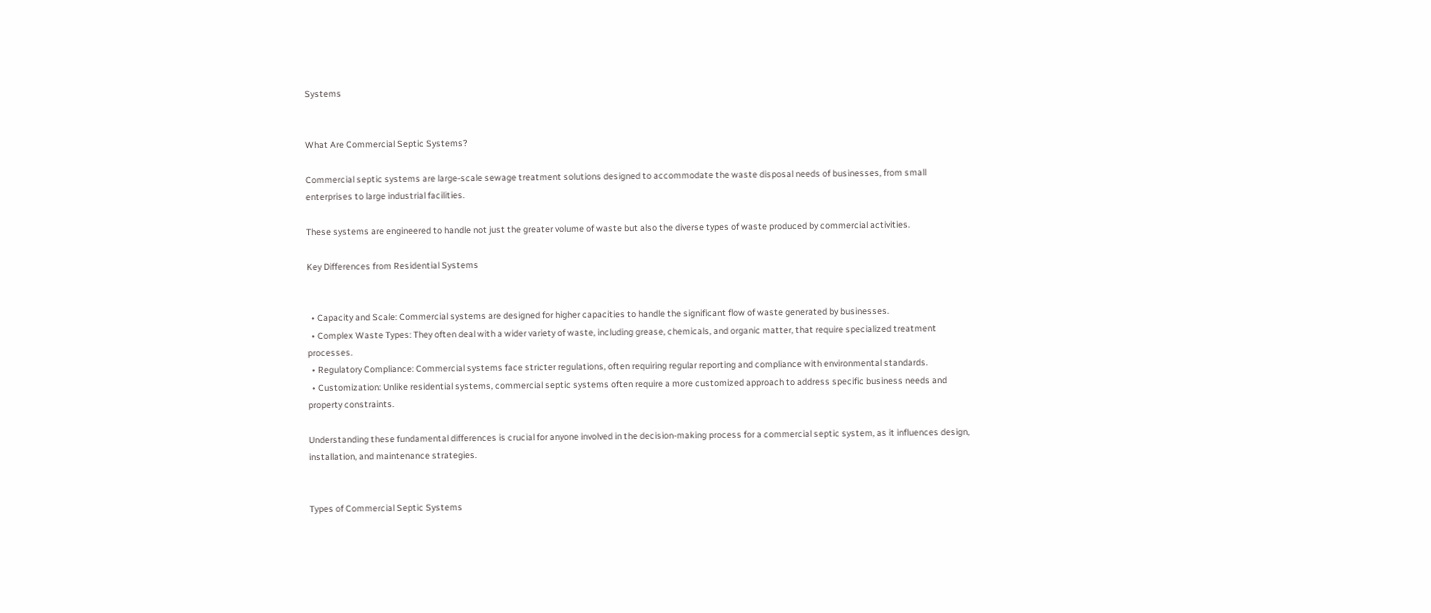Systems


What Are Commercial Septic Systems?

Commercial septic systems are large-scale sewage treatment solutions designed to accommodate the waste disposal needs of businesses, from small enterprises to large industrial facilities.

These systems are engineered to handle not just the greater volume of waste but also the diverse types of waste produced by commercial activities.

Key Differences from Residential Systems


  • Capacity and Scale: Commercial systems are designed for higher capacities to handle the significant flow of waste generated by businesses.
  • Complex Waste Types: They often deal with a wider variety of waste, including grease, chemicals, and organic matter, that require specialized treatment processes.
  • Regulatory Compliance: Commercial systems face stricter regulations, often requiring regular reporting and compliance with environmental standards.
  • Customization: Unlike residential systems, commercial septic systems often require a more customized approach to address specific business needs and property constraints.

Understanding these fundamental differences is crucial for anyone involved in the decision-making process for a commercial septic system, as it influences design, installation, and maintenance strategies.


Types of Commercial Septic Systems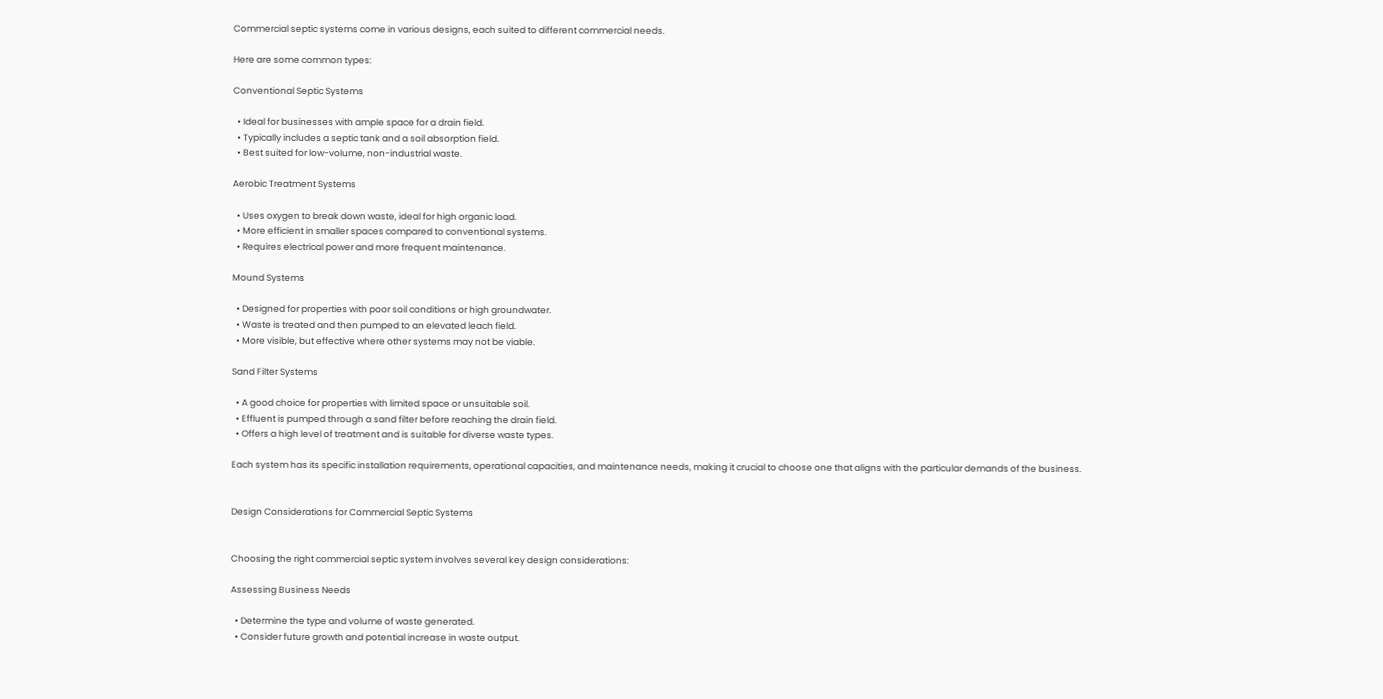Commercial septic systems come in various designs, each suited to different commercial needs.

Here are some common types:

Conventional Septic Systems

  • Ideal for businesses with ample space for a drain field.
  • Typically includes a septic tank and a soil absorption field.
  • Best suited for low-volume, non-industrial waste.

Aerobic Treatment Systems

  • Uses oxygen to break down waste, ideal for high organic load.
  • More efficient in smaller spaces compared to conventional systems.
  • Requires electrical power and more frequent maintenance.

Mound Systems

  • Designed for properties with poor soil conditions or high groundwater.
  • Waste is treated and then pumped to an elevated leach field.
  • More visible, but effective where other systems may not be viable.

Sand Filter Systems

  • A good choice for properties with limited space or unsuitable soil.
  • Effluent is pumped through a sand filter before reaching the drain field.
  • Offers a high level of treatment and is suitable for diverse waste types.

Each system has its specific installation requirements, operational capacities, and maintenance needs, making it crucial to choose one that aligns with the particular demands of the business.


Design Considerations for Commercial Septic Systems


Choosing the right commercial septic system involves several key design considerations:

Assessing Business Needs

  • Determine the type and volume of waste generated.
  • Consider future growth and potential increase in waste output.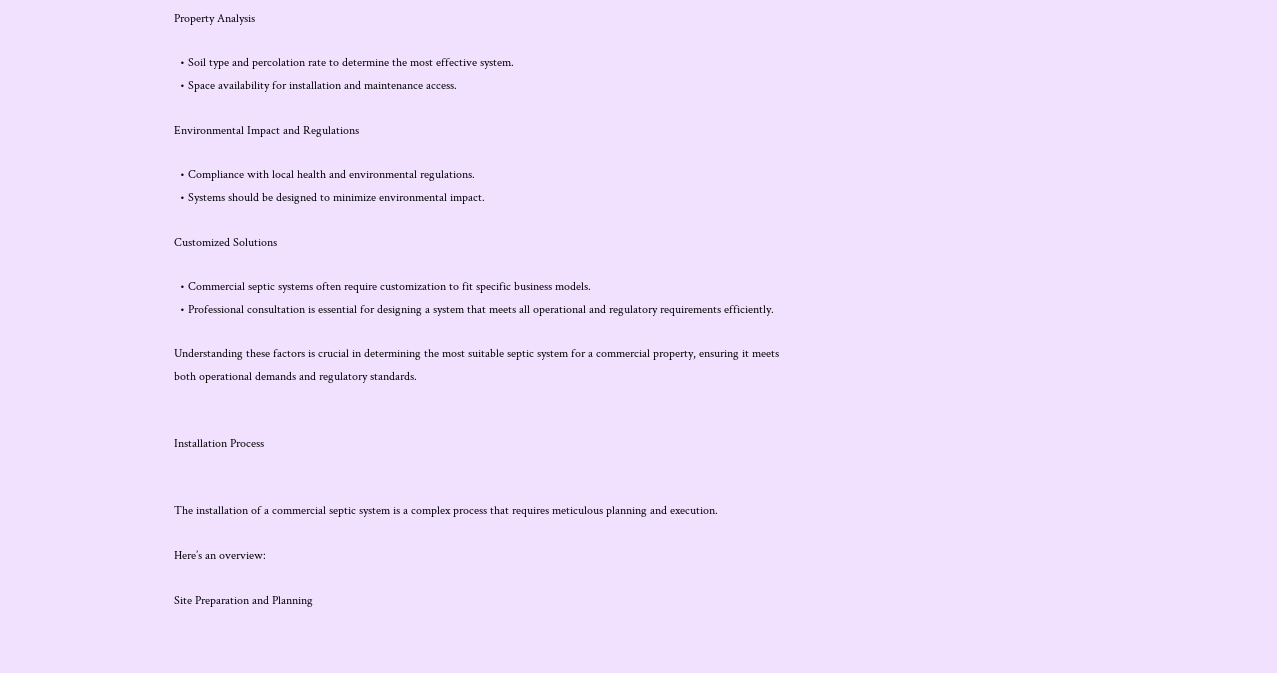Property Analysis

  • Soil type and percolation rate to determine the most effective system.
  • Space availability for installation and maintenance access.

Environmental Impact and Regulations

  • Compliance with local health and environmental regulations.
  • Systems should be designed to minimize environmental impact.

Customized Solutions

  • Commercial septic systems often require customization to fit specific business models.
  • Professional consultation is essential for designing a system that meets all operational and regulatory requirements efficiently.

Understanding these factors is crucial in determining the most suitable septic system for a commercial property, ensuring it meets both operational demands and regulatory standards.


Installation Process


The installation of a commercial septic system is a complex process that requires meticulous planning and execution.

Here’s an overview:

Site Preparation and Planning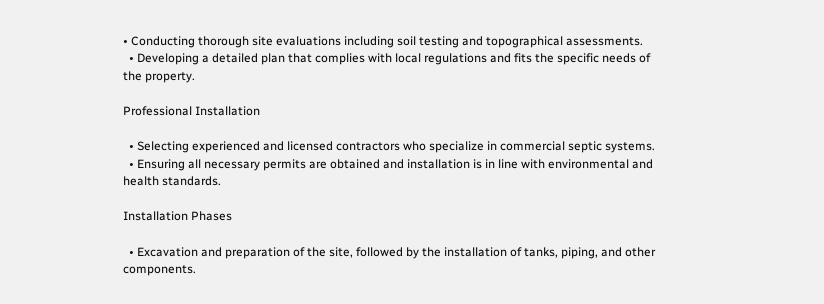• Conducting thorough site evaluations including soil testing and topographical assessments.
  • Developing a detailed plan that complies with local regulations and fits the specific needs of the property.

Professional Installation

  • Selecting experienced and licensed contractors who specialize in commercial septic systems.
  • Ensuring all necessary permits are obtained and installation is in line with environmental and health standards.

Installation Phases

  • Excavation and preparation of the site, followed by the installation of tanks, piping, and other components.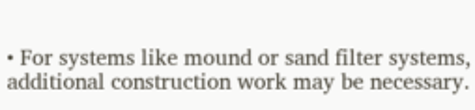• For systems like mound or sand filter systems, additional construction work may be necessary.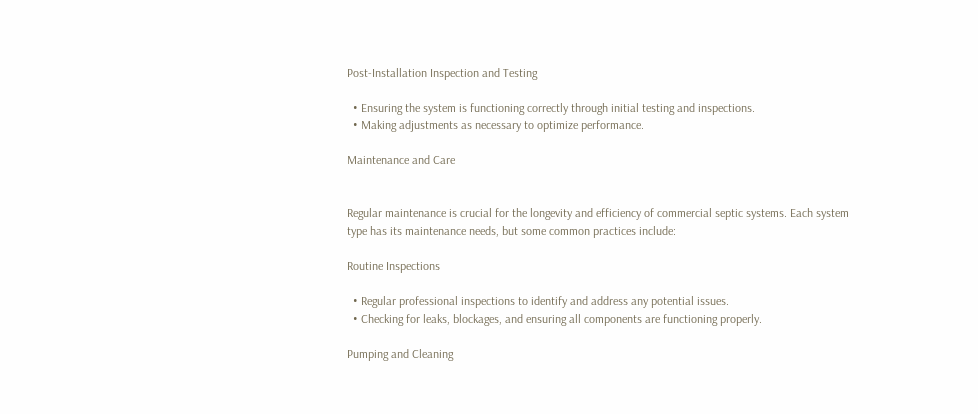Post-Installation Inspection and Testing

  • Ensuring the system is functioning correctly through initial testing and inspections.
  • Making adjustments as necessary to optimize performance.

Maintenance and Care


Regular maintenance is crucial for the longevity and efficiency of commercial septic systems. Each system type has its maintenance needs, but some common practices include:

Routine Inspections

  • Regular professional inspections to identify and address any potential issues.
  • Checking for leaks, blockages, and ensuring all components are functioning properly.

Pumping and Cleaning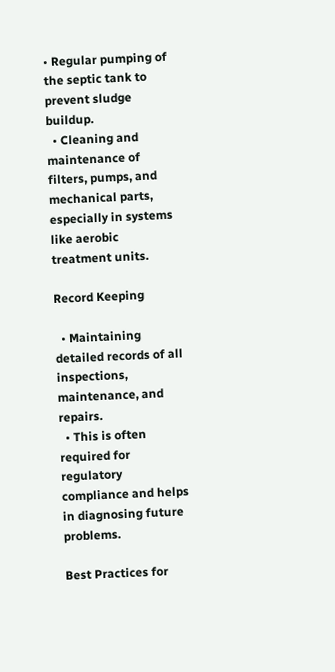• Regular pumping of the septic tank to prevent sludge buildup.
  • Cleaning and maintenance of filters, pumps, and mechanical parts, especially in systems like aerobic treatment units.

Record Keeping

  • Maintaining detailed records of all inspections, maintenance, and repairs.
  • This is often required for regulatory compliance and helps in diagnosing future problems.

Best Practices for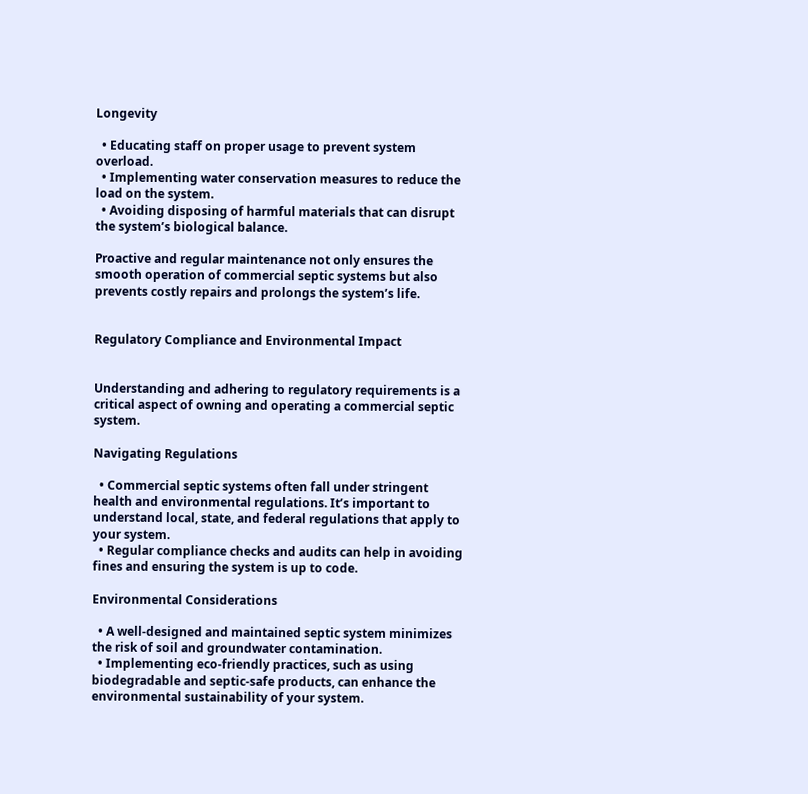Longevity

  • Educating staff on proper usage to prevent system overload.
  • Implementing water conservation measures to reduce the load on the system.
  • Avoiding disposing of harmful materials that can disrupt the system’s biological balance.

Proactive and regular maintenance not only ensures the smooth operation of commercial septic systems but also prevents costly repairs and prolongs the system’s life.


Regulatory Compliance and Environmental Impact


Understanding and adhering to regulatory requirements is a critical aspect of owning and operating a commercial septic system.

Navigating Regulations

  • Commercial septic systems often fall under stringent health and environmental regulations. It’s important to understand local, state, and federal regulations that apply to your system.
  • Regular compliance checks and audits can help in avoiding fines and ensuring the system is up to code.

Environmental Considerations

  • A well-designed and maintained septic system minimizes the risk of soil and groundwater contamination.
  • Implementing eco-friendly practices, such as using biodegradable and septic-safe products, can enhance the environmental sustainability of your system.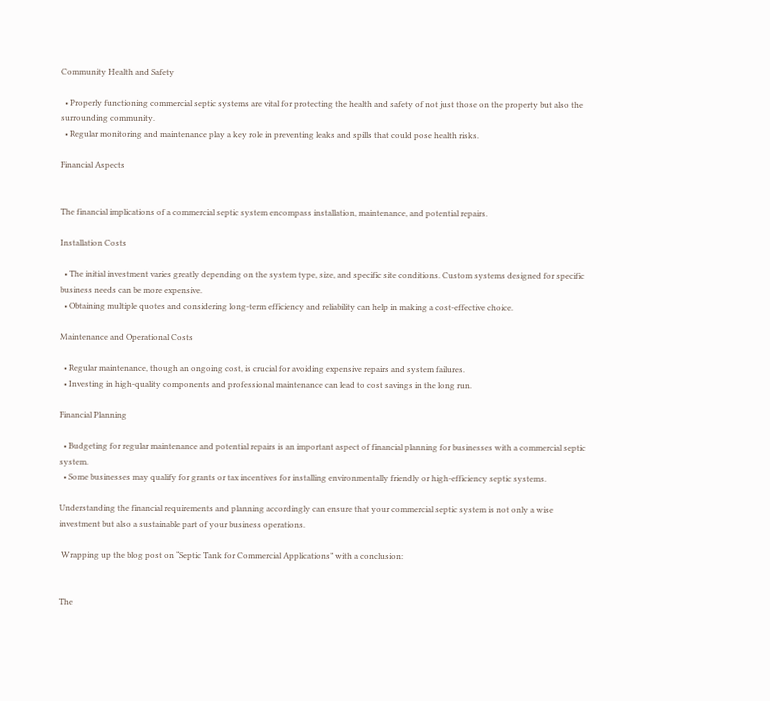Community Health and Safety

  • Properly functioning commercial septic systems are vital for protecting the health and safety of not just those on the property but also the surrounding community.
  • Regular monitoring and maintenance play a key role in preventing leaks and spills that could pose health risks.

Financial Aspects


The financial implications of a commercial septic system encompass installation, maintenance, and potential repairs.

Installation Costs

  • The initial investment varies greatly depending on the system type, size, and specific site conditions. Custom systems designed for specific business needs can be more expensive.
  • Obtaining multiple quotes and considering long-term efficiency and reliability can help in making a cost-effective choice.

Maintenance and Operational Costs

  • Regular maintenance, though an ongoing cost, is crucial for avoiding expensive repairs and system failures.
  • Investing in high-quality components and professional maintenance can lead to cost savings in the long run.

Financial Planning

  • Budgeting for regular maintenance and potential repairs is an important aspect of financial planning for businesses with a commercial septic system.
  • Some businesses may qualify for grants or tax incentives for installing environmentally friendly or high-efficiency septic systems.

Understanding the financial requirements and planning accordingly can ensure that your commercial septic system is not only a wise investment but also a sustainable part of your business operations.

 Wrapping up the blog post on “Septic Tank for Commercial Applications” with a conclusion:


The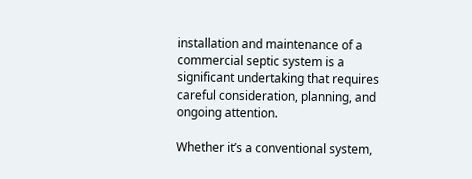installation and maintenance of a commercial septic system is a significant undertaking that requires careful consideration, planning, and ongoing attention.

Whether it’s a conventional system,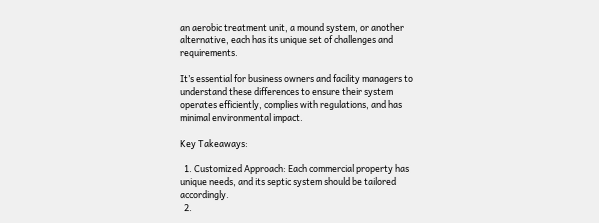an aerobic treatment unit, a mound system, or another alternative, each has its unique set of challenges and requirements.

It’s essential for business owners and facility managers to understand these differences to ensure their system operates efficiently, complies with regulations, and has minimal environmental impact.

Key Takeaways:

  1. Customized Approach: Each commercial property has unique needs, and its septic system should be tailored accordingly.
  2.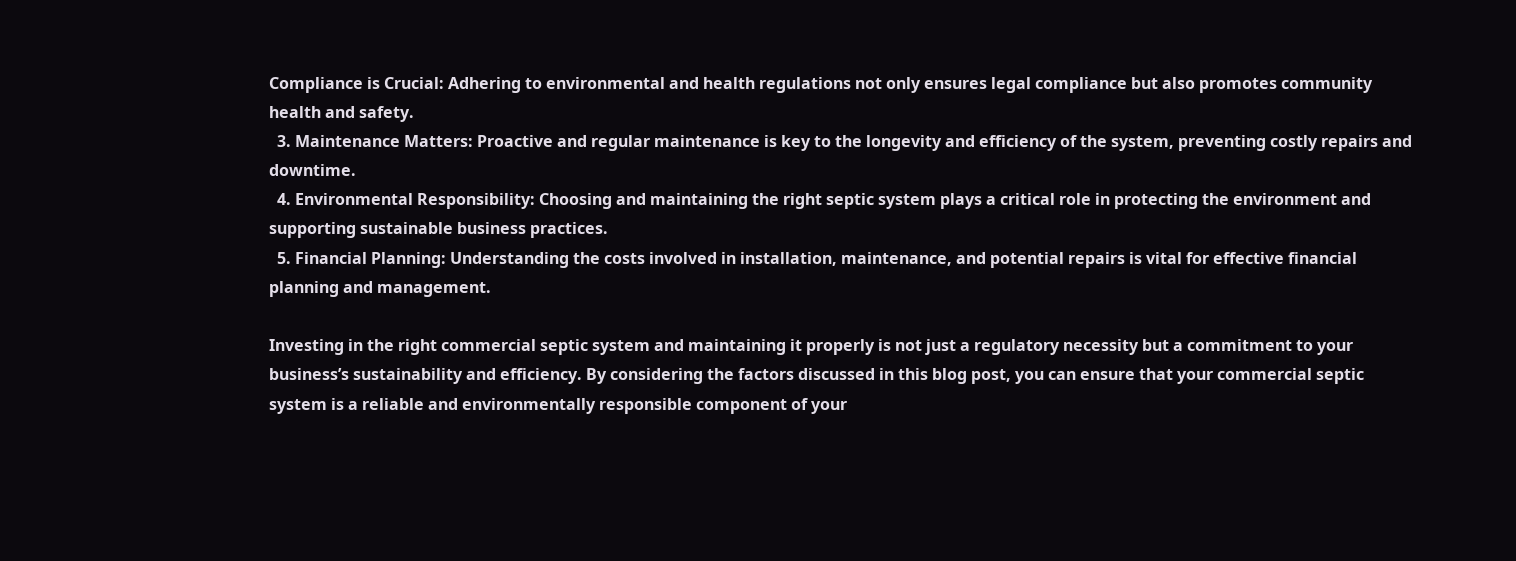Compliance is Crucial: Adhering to environmental and health regulations not only ensures legal compliance but also promotes community health and safety.
  3. Maintenance Matters: Proactive and regular maintenance is key to the longevity and efficiency of the system, preventing costly repairs and downtime.
  4. Environmental Responsibility: Choosing and maintaining the right septic system plays a critical role in protecting the environment and supporting sustainable business practices.
  5. Financial Planning: Understanding the costs involved in installation, maintenance, and potential repairs is vital for effective financial planning and management.

Investing in the right commercial septic system and maintaining it properly is not just a regulatory necessity but a commitment to your business’s sustainability and efficiency. By considering the factors discussed in this blog post, you can ensure that your commercial septic system is a reliable and environmentally responsible component of your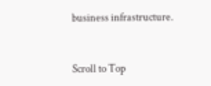business infrastructure.


Scroll to Top